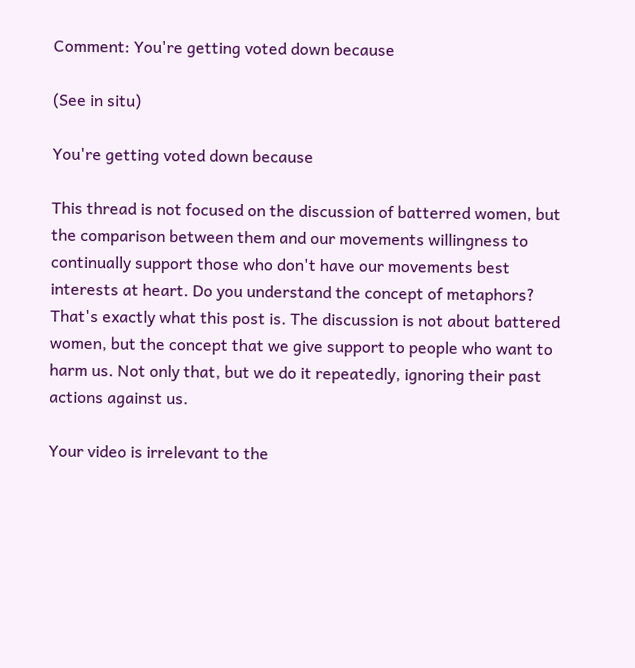Comment: You're getting voted down because

(See in situ)

You're getting voted down because

This thread is not focused on the discussion of batterred women, but the comparison between them and our movements willingness to continually support those who don't have our movements best interests at heart. Do you understand the concept of metaphors? That's exactly what this post is. The discussion is not about battered women, but the concept that we give support to people who want to harm us. Not only that, but we do it repeatedly, ignoring their past actions against us.

Your video is irrelevant to the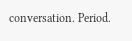conversation. Period.